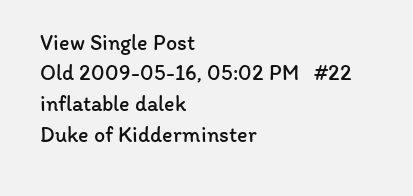View Single Post
Old 2009-05-16, 05:02 PM   #22
inflatable dalek
Duke of Kidderminster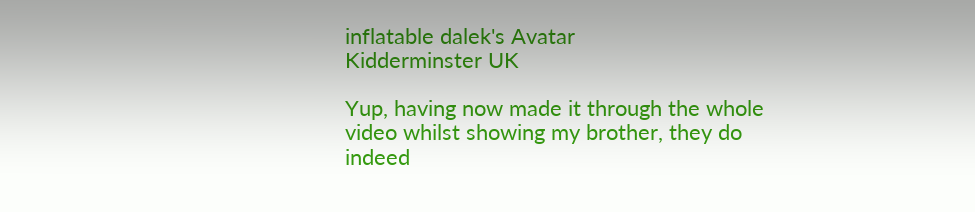inflatable dalek's Avatar
Kidderminster UK

Yup, having now made it through the whole video whilst showing my brother, they do indeed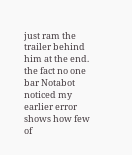just ram the trailer behind him at the end. the fact no one bar Notabot noticed my earlier error shows how few of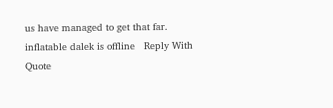us have managed to get that far.
inflatable dalek is offline   Reply With Quote